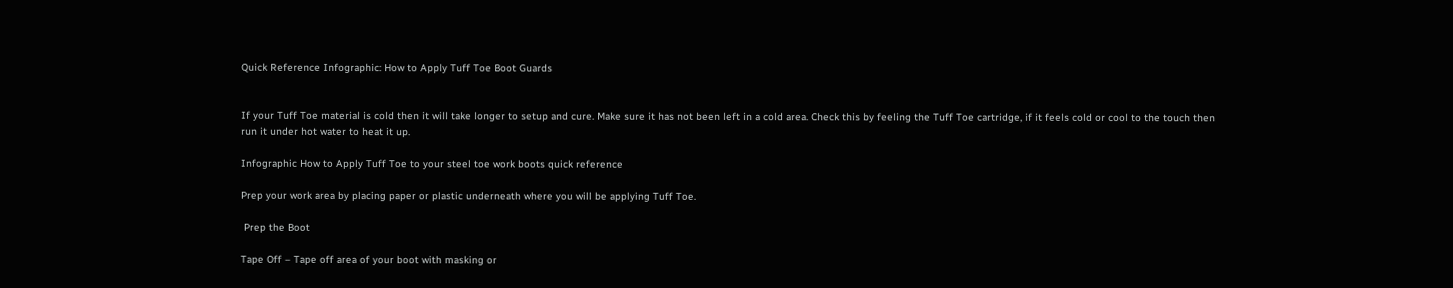Quick Reference Infographic: How to Apply Tuff Toe Boot Guards


If your Tuff Toe material is cold then it will take longer to setup and cure. Make sure it has not been left in a cold area. Check this by feeling the Tuff Toe cartridge, if it feels cold or cool to the touch then run it under hot water to heat it up.

Infographic How to Apply Tuff Toe to your steel toe work boots quick reference

Prep your work area by placing paper or plastic underneath where you will be applying Tuff Toe.

 Prep the Boot

Tape Off – Tape off area of your boot with masking or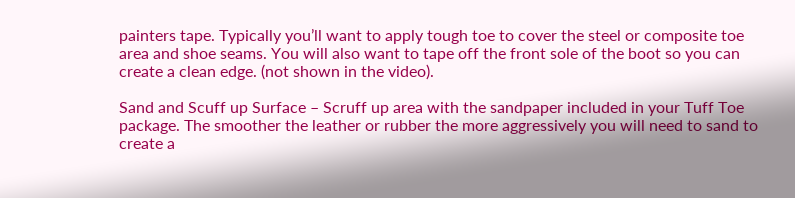painters tape. Typically you’ll want to apply tough toe to cover the steel or composite toe area and shoe seams. You will also want to tape off the front sole of the boot so you can create a clean edge. (not shown in the video).

Sand and Scuff up Surface – Scruff up area with the sandpaper included in your Tuff Toe package. The smoother the leather or rubber the more aggressively you will need to sand to create a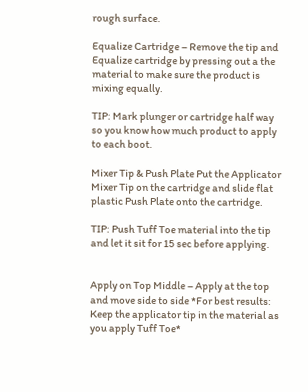rough surface.

Equalize Cartridge – Remove the tip and Equalize cartridge by pressing out a the material to make sure the product is mixing equally.

TIP: Mark plunger or cartridge half way so you know how much product to apply to each boot.

Mixer Tip & Push Plate Put the Applicator Mixer Tip on the cartridge and slide flat plastic Push Plate onto the cartridge.

TIP: Push Tuff Toe material into the tip and let it sit for 15 sec before applying.


Apply on Top Middle – Apply at the top and move side to side *For best results: Keep the applicator tip in the material as you apply Tuff Toe*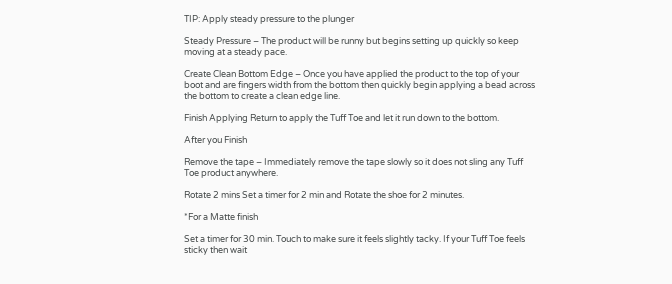TIP: Apply steady pressure to the plunger

Steady Pressure – The product will be runny but begins setting up quickly so keep moving at a steady pace.

Create Clean Bottom Edge – Once you have applied the product to the top of your boot and are fingers width from the bottom then quickly begin applying a bead across the bottom to create a clean edge line.

Finish Applying Return to apply the Tuff Toe and let it run down to the bottom.

After you Finish

Remove the tape – Immediately remove the tape slowly so it does not sling any Tuff Toe product anywhere.

Rotate 2 mins Set a timer for 2 min and Rotate the shoe for 2 minutes.

*For a Matte finish

Set a timer for 30 min. Touch to make sure it feels slightly tacky. If your Tuff Toe feels sticky then wait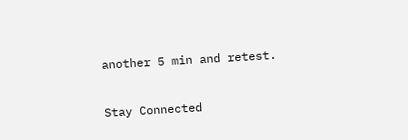another 5 min and retest.

Stay Connected